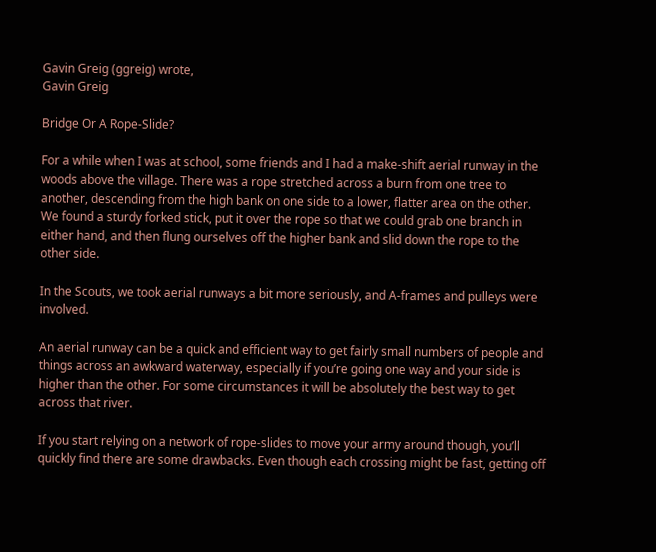Gavin Greig (ggreig) wrote,
Gavin Greig

Bridge Or A Rope-Slide?

For a while when I was at school, some friends and I had a make-shift aerial runway in the woods above the village. There was a rope stretched across a burn from one tree to another, descending from the high bank on one side to a lower, flatter area on the other. We found a sturdy forked stick, put it over the rope so that we could grab one branch in either hand, and then flung ourselves off the higher bank and slid down the rope to the other side.

In the Scouts, we took aerial runways a bit more seriously, and A-frames and pulleys were involved.

An aerial runway can be a quick and efficient way to get fairly small numbers of people and things across an awkward waterway, especially if you’re going one way and your side is higher than the other. For some circumstances it will be absolutely the best way to get across that river.

If you start relying on a network of rope-slides to move your army around though, you’ll quickly find there are some drawbacks. Even though each crossing might be fast, getting off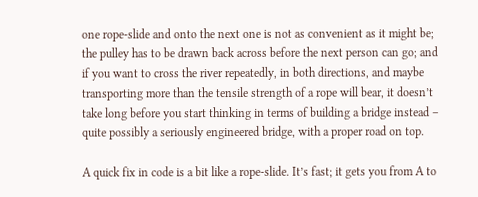one rope-slide and onto the next one is not as convenient as it might be; the pulley has to be drawn back across before the next person can go; and if you want to cross the river repeatedly, in both directions, and maybe transporting more than the tensile strength of a rope will bear, it doesn’t take long before you start thinking in terms of building a bridge instead – quite possibly a seriously engineered bridge, with a proper road on top.

A quick fix in code is a bit like a rope-slide. It’s fast; it gets you from A to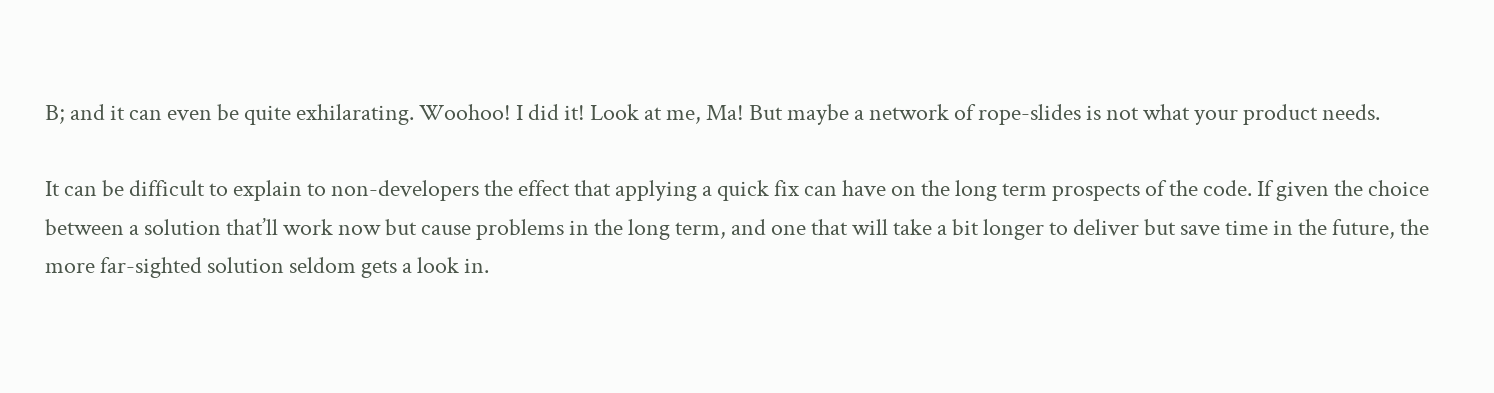B; and it can even be quite exhilarating. Woohoo! I did it! Look at me, Ma! But maybe a network of rope-slides is not what your product needs.

It can be difficult to explain to non-developers the effect that applying a quick fix can have on the long term prospects of the code. If given the choice between a solution that’ll work now but cause problems in the long term, and one that will take a bit longer to deliver but save time in the future, the more far-sighted solution seldom gets a look in.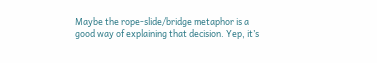Maybe the rope-slide/bridge metaphor is a good way of explaining that decision. Yep, it’s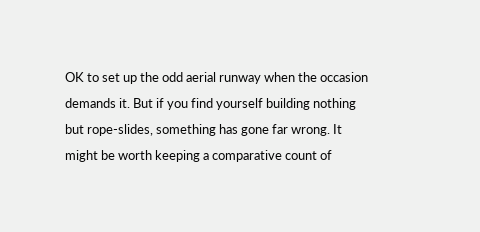OK to set up the odd aerial runway when the occasion demands it. But if you find yourself building nothing but rope-slides, something has gone far wrong. It might be worth keeping a comparative count of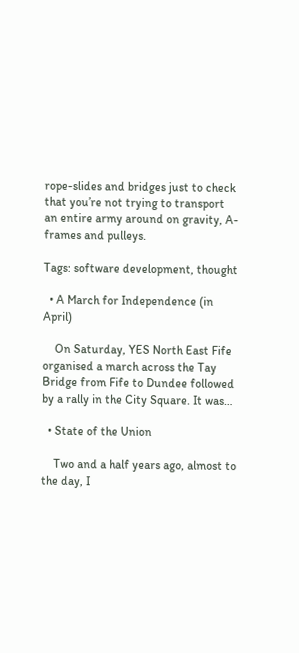rope-slides and bridges just to check that you’re not trying to transport an entire army around on gravity, A-frames and pulleys.

Tags: software development, thought

  • A March for Independence (in April)

    On Saturday, YES North East Fife organised a march across the Tay Bridge from Fife to Dundee followed by a rally in the City Square. It was…

  • State of the Union

    Two and a half years ago, almost to the day, I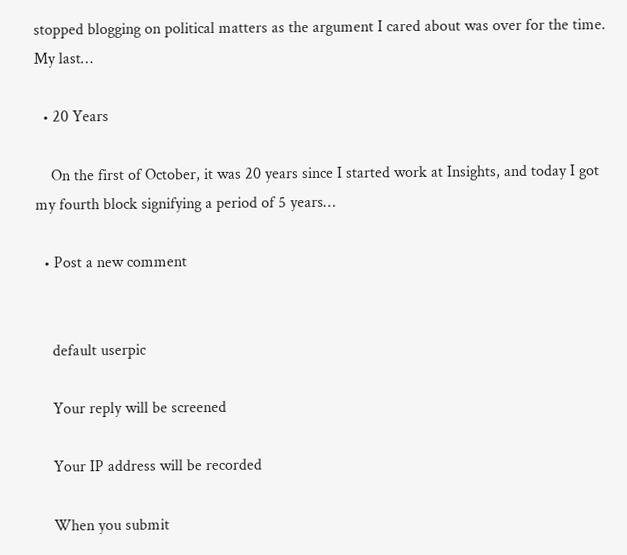stopped blogging on political matters as the argument I cared about was over for the time. My last…

  • 20 Years

    On the first of October, it was 20 years since I started work at Insights, and today I got my fourth block signifying a period of 5 years…

  • Post a new comment


    default userpic

    Your reply will be screened

    Your IP address will be recorded

    When you submit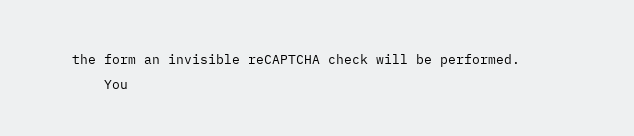the form an invisible reCAPTCHA check will be performed.
    You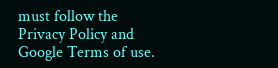must follow the Privacy Policy and Google Terms of use.